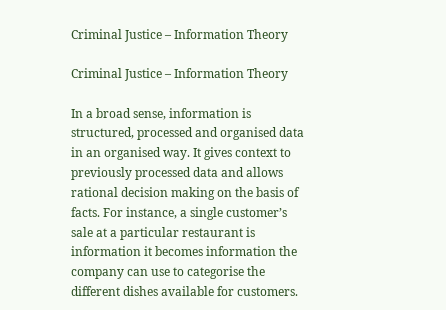Criminal Justice – Information Theory

Criminal Justice – Information Theory

In a broad sense, information is structured, processed and organised data in an organised way. It gives context to previously processed data and allows rational decision making on the basis of facts. For instance, a single customer’s sale at a particular restaurant is information it becomes information the company can use to categorise the different dishes available for customers.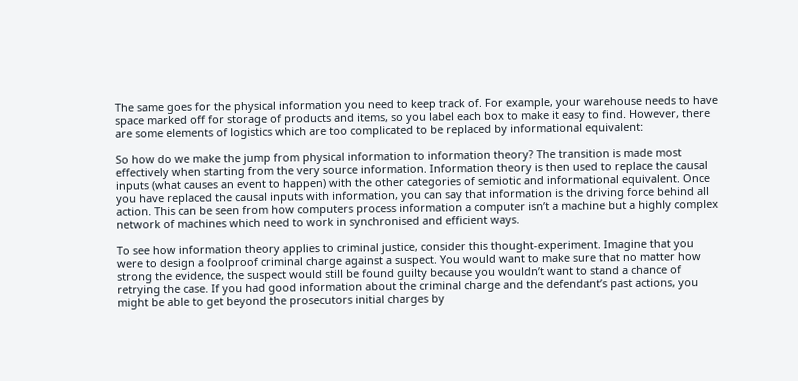The same goes for the physical information you need to keep track of. For example, your warehouse needs to have space marked off for storage of products and items, so you label each box to make it easy to find. However, there are some elements of logistics which are too complicated to be replaced by informational equivalent:

So how do we make the jump from physical information to information theory? The transition is made most effectively when starting from the very source information. Information theory is then used to replace the causal inputs (what causes an event to happen) with the other categories of semiotic and informational equivalent. Once you have replaced the causal inputs with information, you can say that information is the driving force behind all action. This can be seen from how computers process information a computer isn’t a machine but a highly complex network of machines which need to work in synchronised and efficient ways.

To see how information theory applies to criminal justice, consider this thought-experiment. Imagine that you were to design a foolproof criminal charge against a suspect. You would want to make sure that no matter how strong the evidence, the suspect would still be found guilty because you wouldn’t want to stand a chance of retrying the case. If you had good information about the criminal charge and the defendant’s past actions, you might be able to get beyond the prosecutors initial charges by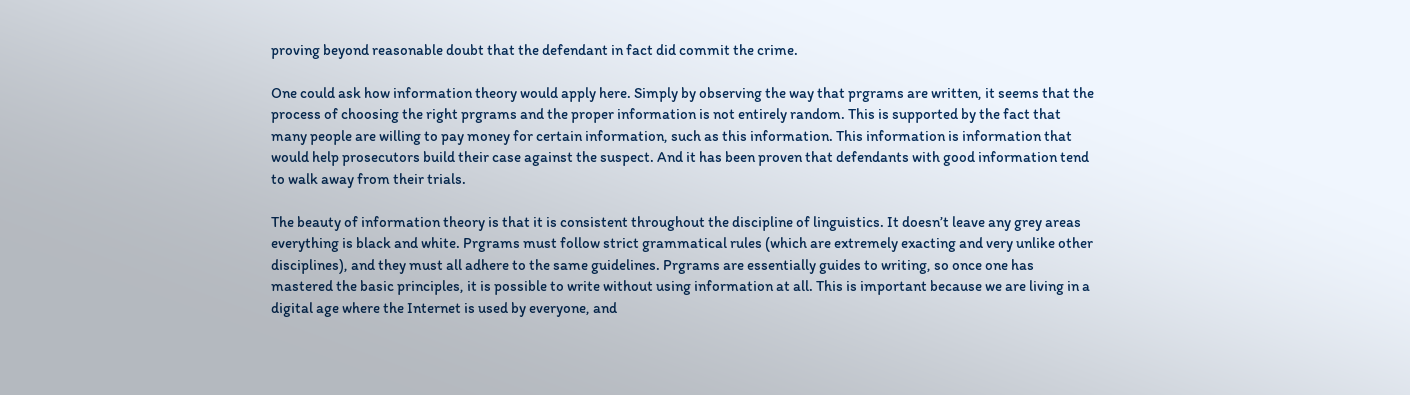proving beyond reasonable doubt that the defendant in fact did commit the crime.

One could ask how information theory would apply here. Simply by observing the way that prgrams are written, it seems that the process of choosing the right prgrams and the proper information is not entirely random. This is supported by the fact that many people are willing to pay money for certain information, such as this information. This information is information that would help prosecutors build their case against the suspect. And it has been proven that defendants with good information tend to walk away from their trials.

The beauty of information theory is that it is consistent throughout the discipline of linguistics. It doesn’t leave any grey areas everything is black and white. Prgrams must follow strict grammatical rules (which are extremely exacting and very unlike other disciplines), and they must all adhere to the same guidelines. Prgrams are essentially guides to writing, so once one has mastered the basic principles, it is possible to write without using information at all. This is important because we are living in a digital age where the Internet is used by everyone, and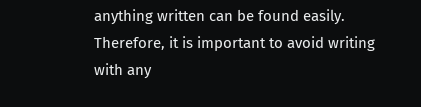anything written can be found easily. Therefore, it is important to avoid writing with any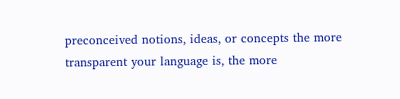preconceived notions, ideas, or concepts the more transparent your language is, the more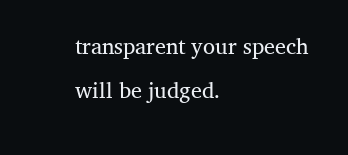transparent your speech will be judged.